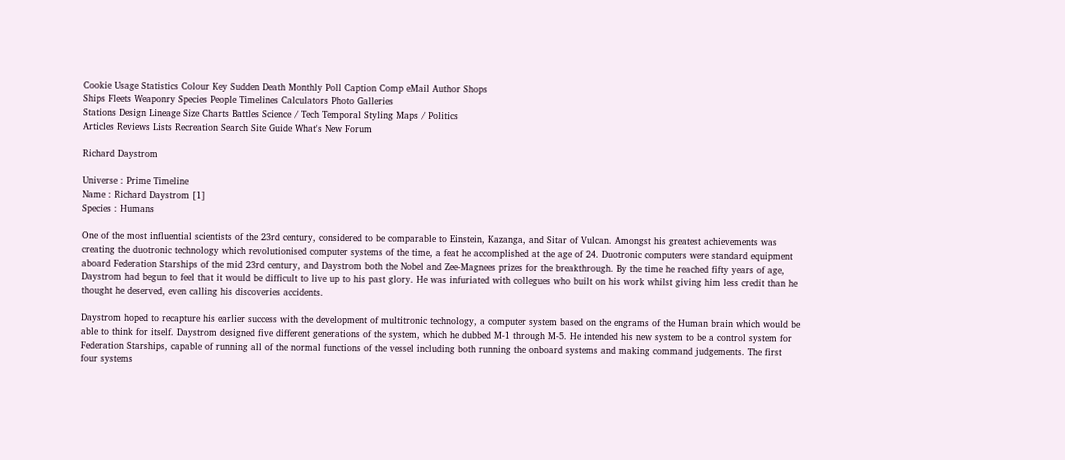Cookie Usage Statistics Colour Key Sudden Death Monthly Poll Caption Comp eMail Author Shops
Ships Fleets Weaponry Species People Timelines Calculators Photo Galleries
Stations Design Lineage Size Charts Battles Science / Tech Temporal Styling Maps / Politics
Articles Reviews Lists Recreation Search Site Guide What's New Forum

Richard Daystrom

Universe : Prime Timeline
Name : Richard Daystrom [1]
Species : Humans

One of the most influential scientists of the 23rd century, considered to be comparable to Einstein, Kazanga, and Sitar of Vulcan. Amongst his greatest achievements was creating the duotronic technology which revolutionised computer systems of the time, a feat he accomplished at the age of 24. Duotronic computers were standard equipment aboard Federation Starships of the mid 23rd century, and Daystrom both the Nobel and Zee-Magnees prizes for the breakthrough. By the time he reached fifty years of age, Daystrom had begun to feel that it would be difficult to live up to his past glory. He was infuriated with collegues who built on his work whilst giving him less credit than he thought he deserved, even calling his discoveries accidents.

Daystrom hoped to recapture his earlier success with the development of multitronic technology, a computer system based on the engrams of the Human brain which would be able to think for itself. Daystrom designed five different generations of the system, which he dubbed M-1 through M-5. He intended his new system to be a control system for Federation Starships, capable of running all of the normal functions of the vessel including both running the onboard systems and making command judgements. The first four systems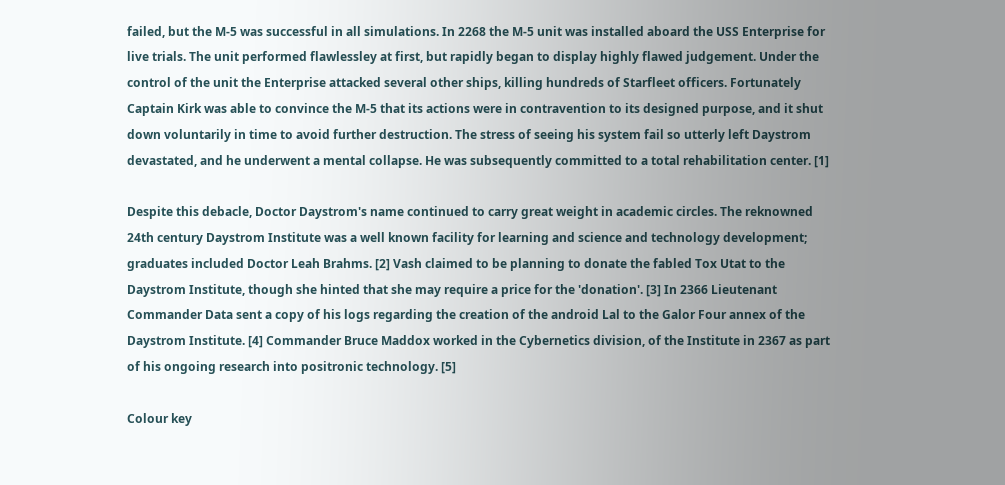failed, but the M-5 was successful in all simulations. In 2268 the M-5 unit was installed aboard the USS Enterprise for live trials. The unit performed flawlessley at first, but rapidly began to display highly flawed judgement. Under the control of the unit the Enterprise attacked several other ships, killing hundreds of Starfleet officers. Fortunately Captain Kirk was able to convince the M-5 that its actions were in contravention to its designed purpose, and it shut down voluntarily in time to avoid further destruction. The stress of seeing his system fail so utterly left Daystrom devastated, and he underwent a mental collapse. He was subsequently committed to a total rehabilitation center. [1]

Despite this debacle, Doctor Daystrom's name continued to carry great weight in academic circles. The reknowned 24th century Daystrom Institute was a well known facility for learning and science and technology development; graduates included Doctor Leah Brahms. [2] Vash claimed to be planning to donate the fabled Tox Utat to the Daystrom Institute, though she hinted that she may require a price for the 'donation'. [3] In 2366 Lieutenant Commander Data sent a copy of his logs regarding the creation of the android Lal to the Galor Four annex of the Daystrom Institute. [4] Commander Bruce Maddox worked in the Cybernetics division, of the Institute in 2367 as part of his ongoing research into positronic technology. [5]

Colour key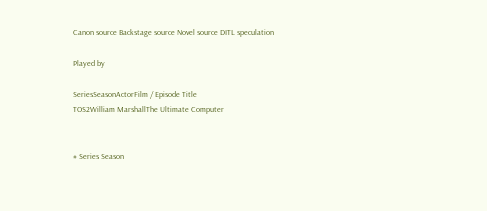Canon source Backstage source Novel source DITL speculation

Played by

SeriesSeasonActorFilm / Episode Title
TOS2William MarshallThe Ultimate Computer


# Series Season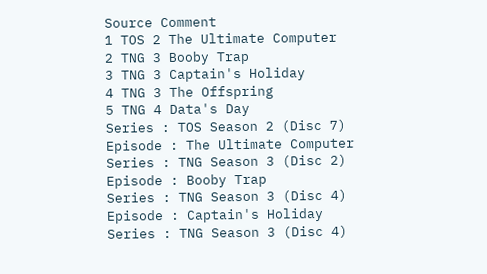Source Comment
1 TOS 2 The Ultimate Computer
2 TNG 3 Booby Trap
3 TNG 3 Captain's Holiday
4 TNG 3 The Offspring
5 TNG 4 Data's Day
Series : TOS Season 2 (Disc 7)
Episode : The Ultimate Computer
Series : TNG Season 3 (Disc 2)
Episode : Booby Trap
Series : TNG Season 3 (Disc 4)
Episode : Captain's Holiday
Series : TNG Season 3 (Disc 4)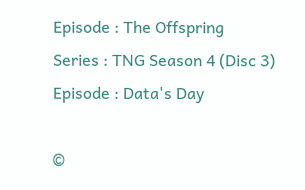Episode : The Offspring
Series : TNG Season 4 (Disc 3)
Episode : Data's Day

©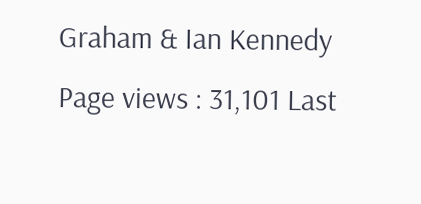Graham & Ian Kennedy Page views : 31,101 Last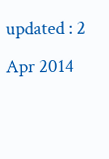updated : 2 Apr 2014